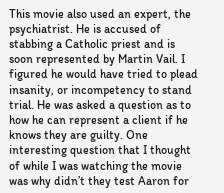This movie also used an expert, the psychiatrist. He is accused of stabbing a Catholic priest and is soon represented by Martin Vail. I figured he would have tried to plead insanity, or incompetency to stand trial. He was asked a question as to how he can represent a client if he knows they are guilty. One interesting question that I thought of while I was watching the movie was why didn’t they test Aaron for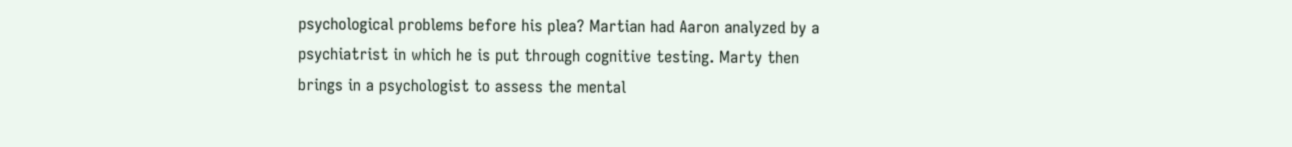psychological problems before his plea? Martian had Aaron analyzed by a psychiatrist in which he is put through cognitive testing. Marty then brings in a psychologist to assess the mental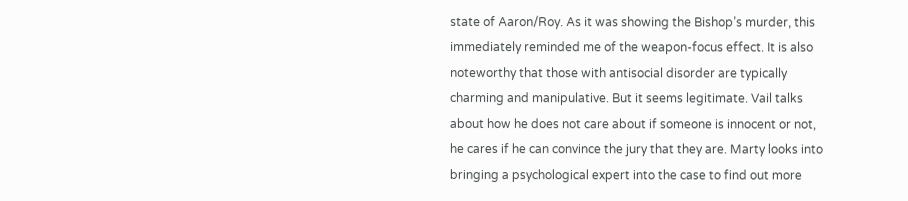state of Aaron/Roy. As it was showing the Bishop’s murder, this immediately reminded me of the weapon-focus effect. It is also noteworthy that those with antisocial disorder are typically charming and manipulative. But it seems legitimate. Vail talks about how he does not care about if someone is innocent or not, he cares if he can convince the jury that they are. Marty looks into bringing a psychological expert into the case to find out more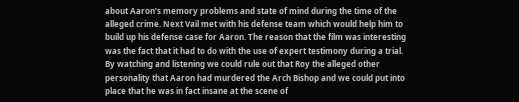about Aaron’s memory problems and state of mind during the time of the alleged crime. Next Vail met with his defense team which would help him to build up his defense case for Aaron. The reason that the film was interesting was the fact that it had to do with the use of expert testimony during a trial. By watching and listening we could rule out that Roy the alleged other personality that Aaron had murdered the Arch Bishop and we could put into place that he was in fact insane at the scene of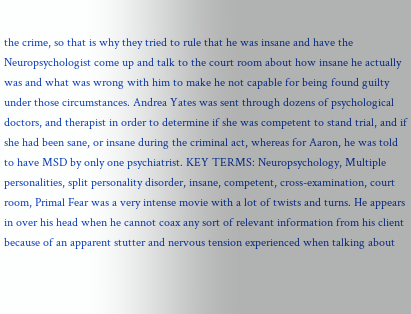the crime, so that is why they tried to rule that he was insane and have the Neuropsychologist come up and talk to the court room about how insane he actually was and what was wrong with him to make he not capable for being found guilty under those circumstances. Andrea Yates was sent through dozens of psychological doctors, and therapist in order to determine if she was competent to stand trial, and if she had been sane, or insane during the criminal act, whereas for Aaron, he was told to have MSD by only one psychiatrist. KEY TERMS: Neuropsychology, Multiple personalities, split personality disorder, insane, competent, cross-examination, court room, Primal Fear was a very intense movie with a lot of twists and turns. He appears in over his head when he cannot coax any sort of relevant information from his client because of an apparent stutter and nervous tension experienced when talking about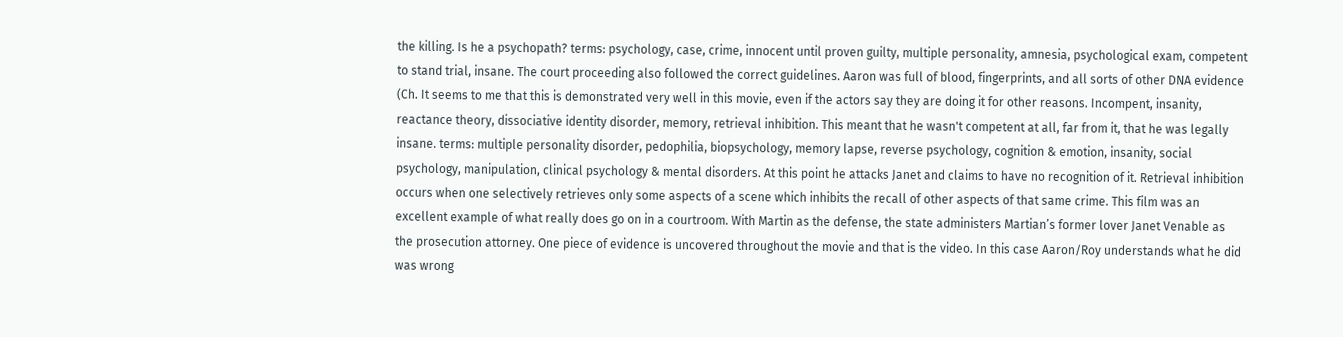the killing. Is he a psychopath? terms: psychology, case, crime, innocent until proven guilty, multiple personality, amnesia, psychological exam, competent to stand trial, insane. The court proceeding also followed the correct guidelines. Aaron was full of blood, fingerprints, and all sorts of other DNA evidence (Ch. It seems to me that this is demonstrated very well in this movie, even if the actors say they are doing it for other reasons. Incompent, insanity, reactance theory, dissociative identity disorder, memory, retrieval inhibition. This meant that he wasn't competent at all, far from it, that he was legally insane. terms: multiple personality disorder, pedophilia, biopsychology, memory lapse, reverse psychology, cognition & emotion, insanity, social psychology, manipulation, clinical psychology & mental disorders. At this point he attacks Janet and claims to have no recognition of it. Retrieval inhibition occurs when one selectively retrieves only some aspects of a scene which inhibits the recall of other aspects of that same crime. This film was an excellent example of what really does go on in a courtroom. With Martin as the defense, the state administers Martian’s former lover Janet Venable as the prosecution attorney. One piece of evidence is uncovered throughout the movie and that is the video. In this case Aaron/Roy understands what he did was wrong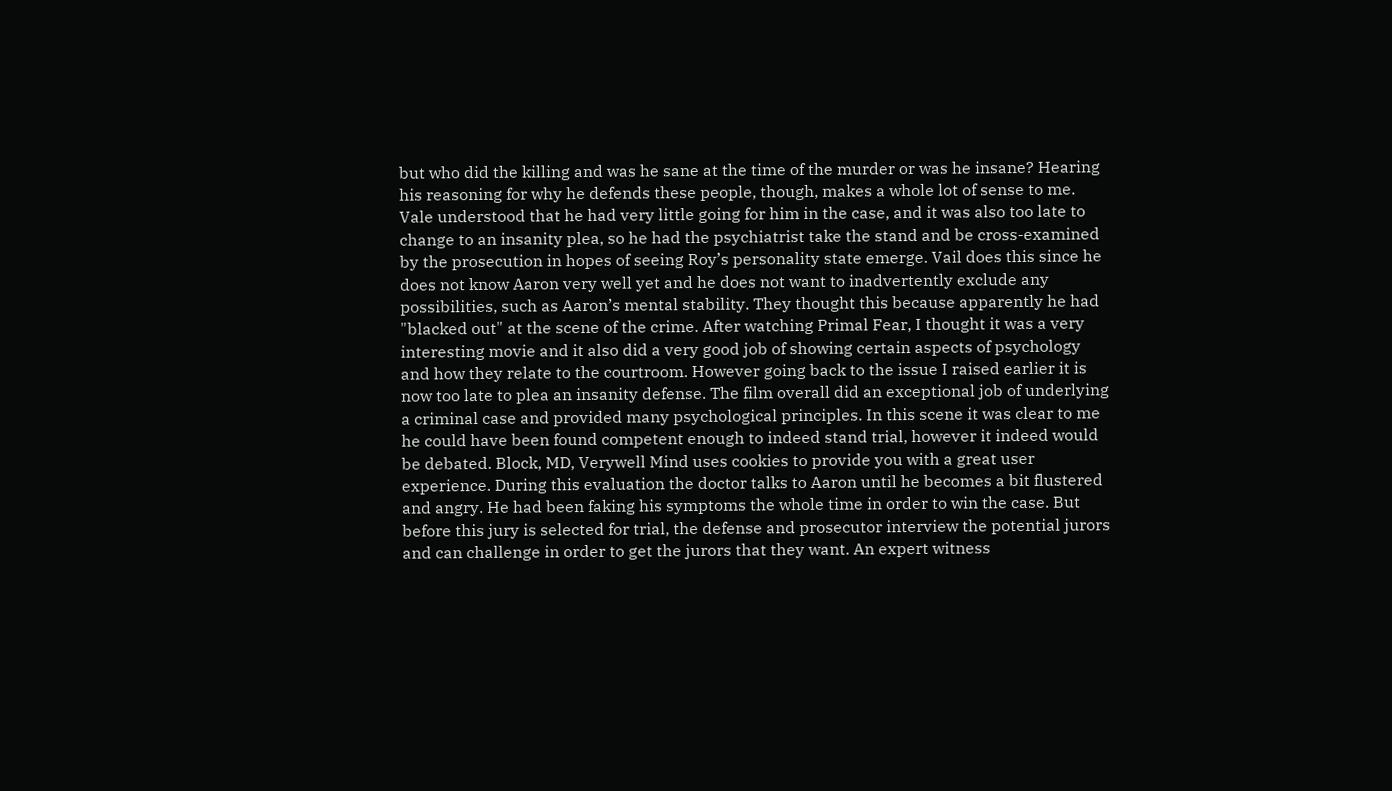but who did the killing and was he sane at the time of the murder or was he insane? Hearing his reasoning for why he defends these people, though, makes a whole lot of sense to me. Vale understood that he had very little going for him in the case, and it was also too late to change to an insanity plea, so he had the psychiatrist take the stand and be cross-examined by the prosecution in hopes of seeing Roy’s personality state emerge. Vail does this since he does not know Aaron very well yet and he does not want to inadvertently exclude any possibilities, such as Aaron’s mental stability. They thought this because apparently he had "blacked out" at the scene of the crime. After watching Primal Fear, I thought it was a very interesting movie and it also did a very good job of showing certain aspects of psychology and how they relate to the courtroom. However going back to the issue I raised earlier it is now too late to plea an insanity defense. The film overall did an exceptional job of underlying a criminal case and provided many psychological principles. In this scene it was clear to me he could have been found competent enough to indeed stand trial, however it indeed would be debated. Block, MD, Verywell Mind uses cookies to provide you with a great user experience. During this evaluation the doctor talks to Aaron until he becomes a bit flustered and angry. He had been faking his symptoms the whole time in order to win the case. But before this jury is selected for trial, the defense and prosecutor interview the potential jurors and can challenge in order to get the jurors that they want. An expert witness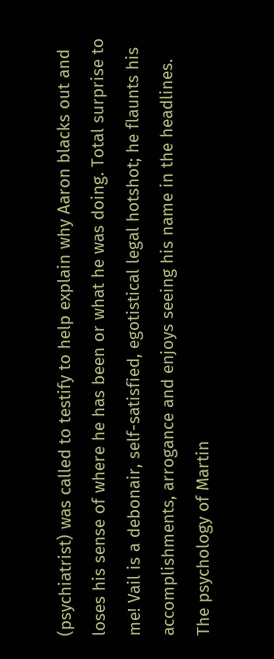(psychiatrist) was called to testify to help explain why Aaron blacks out and loses his sense of where he has been or what he was doing. Total surprise to me! Vail is a debonair, self-satisfied, egotistical legal hotshot; he flaunts his accomplishments, arrogance and enjoys seeing his name in the headlines. The psychology of Martin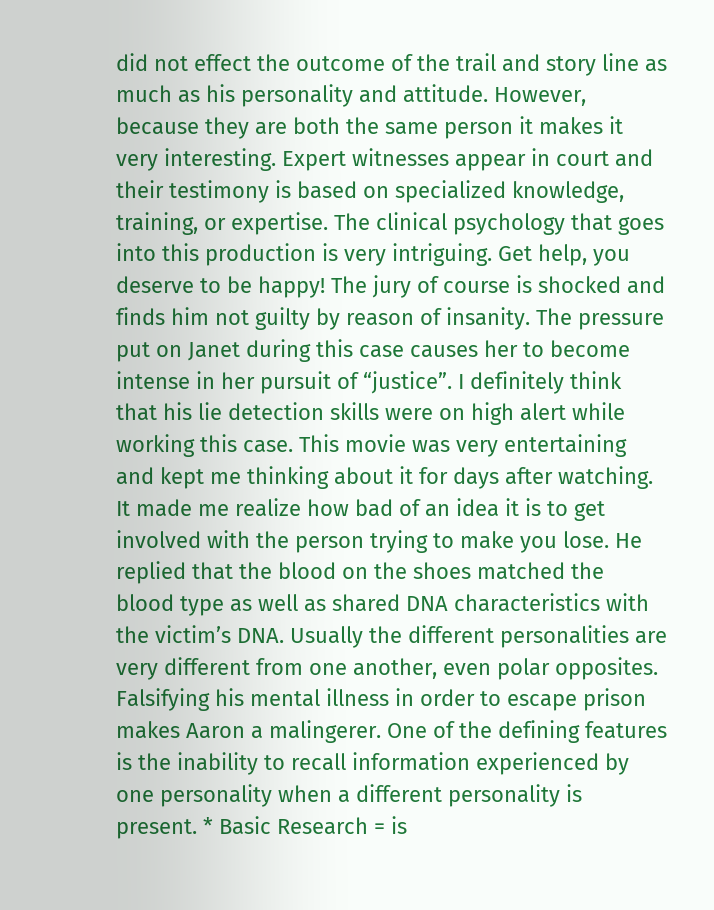did not effect the outcome of the trail and story line as much as his personality and attitude. However, because they are both the same person it makes it very interesting. Expert witnesses appear in court and their testimony is based on specialized knowledge, training, or expertise. The clinical psychology that goes into this production is very intriguing. Get help, you deserve to be happy! The jury of course is shocked and finds him not guilty by reason of insanity. The pressure put on Janet during this case causes her to become intense in her pursuit of “justice”. I definitely think that his lie detection skills were on high alert while working this case. This movie was very entertaining and kept me thinking about it for days after watching. It made me realize how bad of an idea it is to get involved with the person trying to make you lose. He replied that the blood on the shoes matched the blood type as well as shared DNA characteristics with the victim’s DNA. Usually the different personalities are very different from one another, even polar opposites. Falsifying his mental illness in order to escape prison makes Aaron a malingerer. One of the defining features is the inability to recall information experienced by one personality when a different personality is present. * Basic Research = is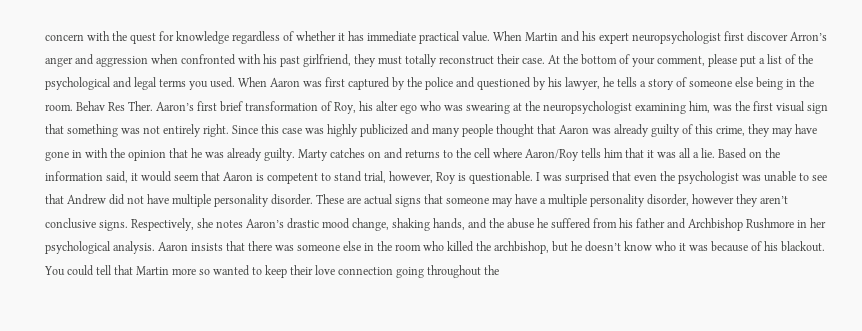concern with the quest for knowledge regardless of whether it has immediate practical value. When Martin and his expert neuropsychologist first discover Arron’s anger and aggression when confronted with his past girlfriend, they must totally reconstruct their case. At the bottom of your comment, please put a list of the psychological and legal terms you used. When Aaron was first captured by the police and questioned by his lawyer, he tells a story of someone else being in the room. Behav Res Ther. Aaron’s first brief transformation of Roy, his alter ego who was swearing at the neuropsychologist examining him, was the first visual sign that something was not entirely right. Since this case was highly publicized and many people thought that Aaron was already guilty of this crime, they may have gone in with the opinion that he was already guilty. Marty catches on and returns to the cell where Aaron/Roy tells him that it was all a lie. Based on the information said, it would seem that Aaron is competent to stand trial, however, Roy is questionable. I was surprised that even the psychologist was unable to see that Andrew did not have multiple personality disorder. These are actual signs that someone may have a multiple personality disorder, however they aren’t conclusive signs. Respectively, she notes Aaron’s drastic mood change, shaking hands, and the abuse he suffered from his father and Archbishop Rushmore in her psychological analysis. Aaron insists that there was someone else in the room who killed the archbishop, but he doesn’t know who it was because of his blackout. You could tell that Martin more so wanted to keep their love connection going throughout the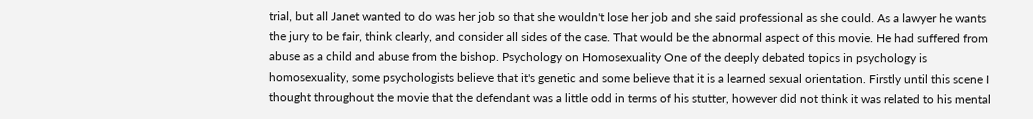trial, but all Janet wanted to do was her job so that she wouldn't lose her job and she said professional as she could. As a lawyer he wants the jury to be fair, think clearly, and consider all sides of the case. That would be the abnormal aspect of this movie. He had suffered from abuse as a child and abuse from the bishop. Psychology on Homosexuality One of the deeply debated topics in psychology is homosexuality, some psychologists believe that it's genetic and some believe that it is a learned sexual orientation. Firstly until this scene I thought throughout the movie that the defendant was a little odd in terms of his stutter, however did not think it was related to his mental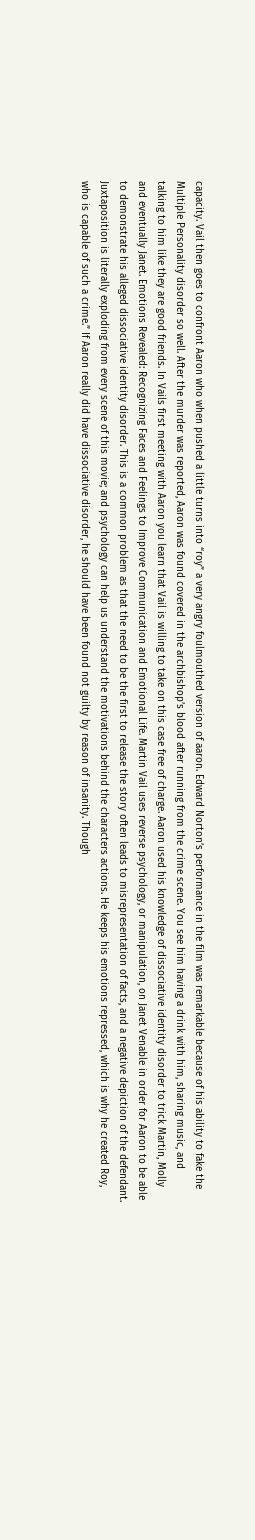capacity. Vail then goes to confront Aaron who when pushed a little turns into “roy” a very angry foulmouthed version of aaron. Edward Norton’s performance in the film was remarkable because of his ability to fake the Multiple Personality disorder so well. After the murder was reported, Aaron was found covered in the archbishop’s blood after running from the crime scene. You see him having a drink with him, sharing music, and talking to him like they are good friends. In Vails first meeting with Aaron you learn that Vail is willing to take on this case free of charge. Aaron used his knowledge of dissociative identity disorder to trick Martin, Molly and eventually Janet. Emotions Revealed: Recognizing Faces and Feelings to Improve Communication and Emotional Life. Martin Vail uses reverse psychology, or manipulation, on Janet Venable in order for Aaron to be able to demonstrate his alleged dissociative identity disorder. This is a common problem as that the need to be the first to release the story often leads to misrepresentation of facts, and a negative depiction of the defendant. Juxtaposition is literally exploding from every scene of this movie; and psychology can help us understand the motivations behind the characters actions. He keeps his emotions repressed, which is why he created Roy, who is capable of such a crime.” If Aaron really did have dissociative disorder, he should have been found not guilty by reason of insanity. Though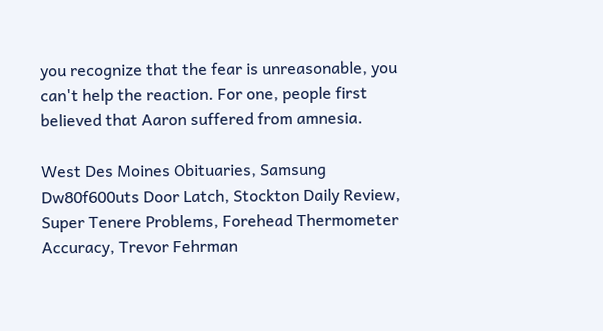you recognize that the fear is unreasonable, you can't help the reaction. For one, people first believed that Aaron suffered from amnesia.

West Des Moines Obituaries, Samsung Dw80f600uts Door Latch, Stockton Daily Review, Super Tenere Problems, Forehead Thermometer Accuracy, Trevor Fehrman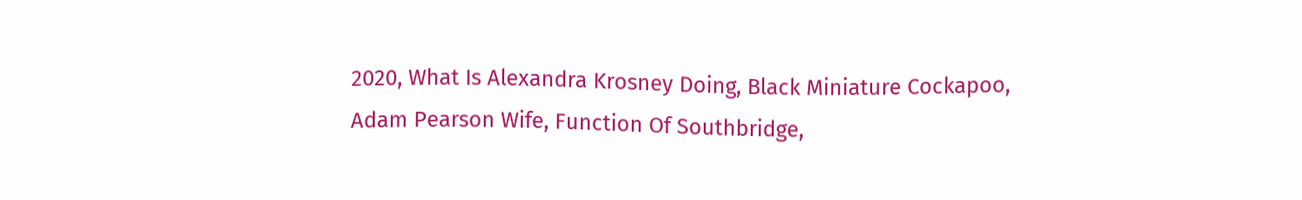2020, What Is Alexandra Krosney Doing, Black Miniature Cockapoo, Adam Pearson Wife, Function Of Southbridge,